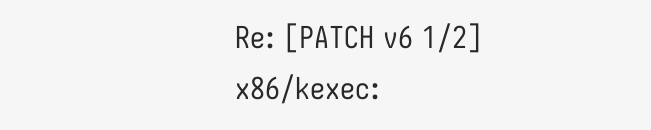Re: [PATCH v6 1/2] x86/kexec: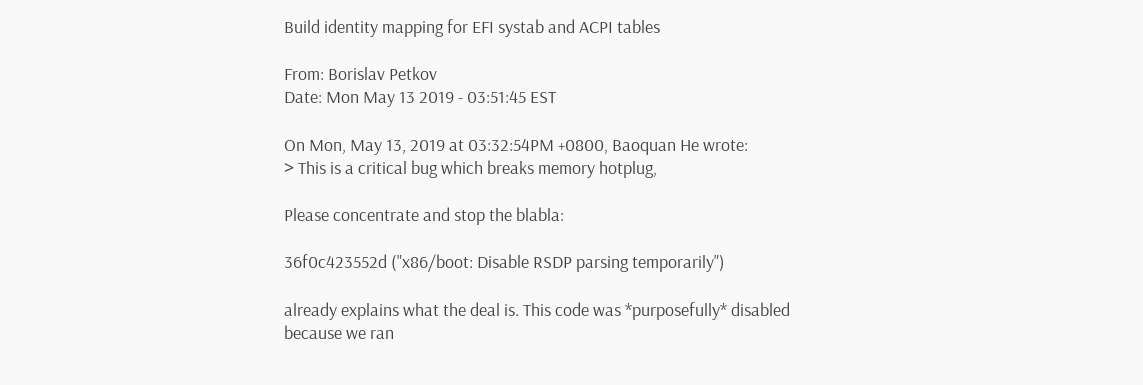Build identity mapping for EFI systab and ACPI tables

From: Borislav Petkov
Date: Mon May 13 2019 - 03:51:45 EST

On Mon, May 13, 2019 at 03:32:54PM +0800, Baoquan He wrote:
> This is a critical bug which breaks memory hotplug,

Please concentrate and stop the blabla:

36f0c423552d ("x86/boot: Disable RSDP parsing temporarily")

already explains what the deal is. This code was *purposefully* disabled
because we ran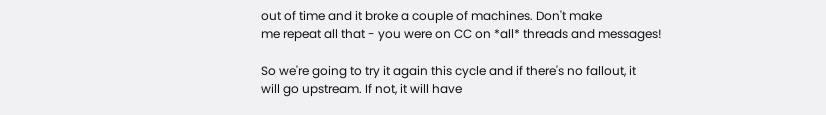out of time and it broke a couple of machines. Don't make
me repeat all that - you were on CC on *all* threads and messages!

So we're going to try it again this cycle and if there's no fallout, it
will go upstream. If not, it will have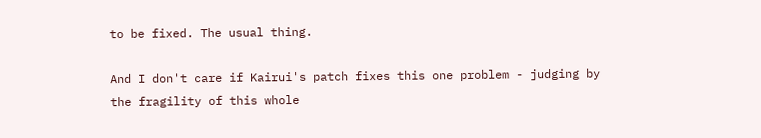to be fixed. The usual thing.

And I don't care if Kairui's patch fixes this one problem - judging by
the fragility of this whole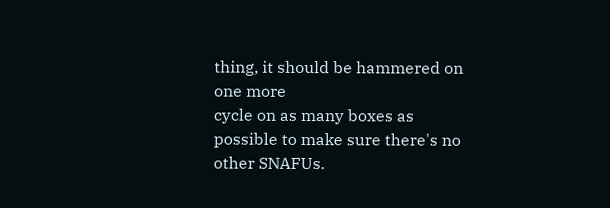thing, it should be hammered on one more
cycle on as many boxes as possible to make sure there's no other SNAFUs.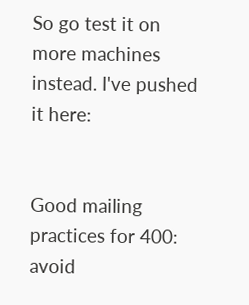So go test it on more machines instead. I've pushed it here:


Good mailing practices for 400: avoid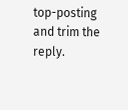top-posting and trim the reply.